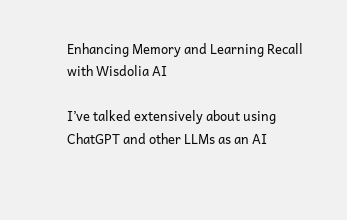Enhancing Memory and Learning Recall with Wisdolia AI

I’ve talked extensively about using ChatGPT and other LLMs as an AI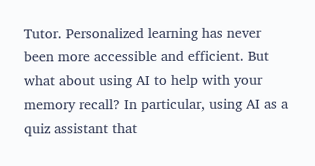Tutor. Personalized learning has never been more accessible and efficient. But what about using AI to help with your memory recall? In particular, using AI as a quiz assistant that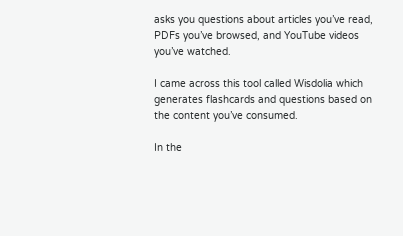asks you questions about articles you’ve read, PDFs you’ve browsed, and YouTube videos you’ve watched.

I came across this tool called Wisdolia which generates flashcards and questions based on the content you’ve consumed.

In the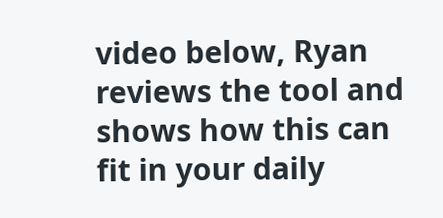video below, Ryan reviews the tool and shows how this can fit in your daily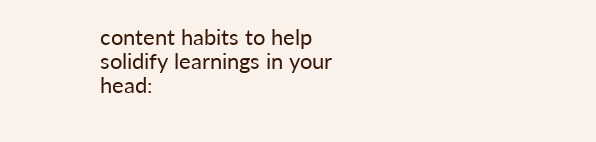content habits to help solidify learnings in your head: